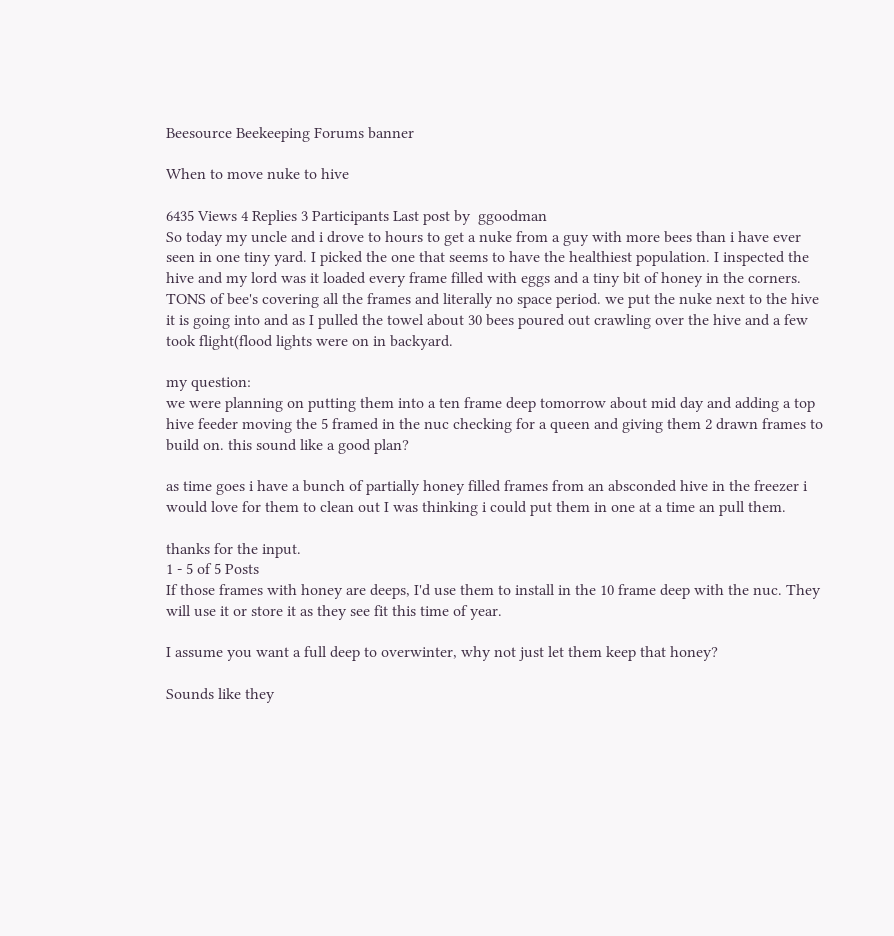Beesource Beekeeping Forums banner

When to move nuke to hive

6435 Views 4 Replies 3 Participants Last post by  ggoodman
So today my uncle and i drove to hours to get a nuke from a guy with more bees than i have ever seen in one tiny yard. I picked the one that seems to have the healthiest population. I inspected the hive and my lord was it loaded every frame filled with eggs and a tiny bit of honey in the corners. TONS of bee's covering all the frames and literally no space period. we put the nuke next to the hive it is going into and as I pulled the towel about 30 bees poured out crawling over the hive and a few took flight(flood lights were on in backyard.

my question:
we were planning on putting them into a ten frame deep tomorrow about mid day and adding a top hive feeder moving the 5 framed in the nuc checking for a queen and giving them 2 drawn frames to build on. this sound like a good plan?

as time goes i have a bunch of partially honey filled frames from an absconded hive in the freezer i would love for them to clean out I was thinking i could put them in one at a time an pull them.

thanks for the input.
1 - 5 of 5 Posts
If those frames with honey are deeps, I'd use them to install in the 10 frame deep with the nuc. They will use it or store it as they see fit this time of year.

I assume you want a full deep to overwinter, why not just let them keep that honey?

Sounds like they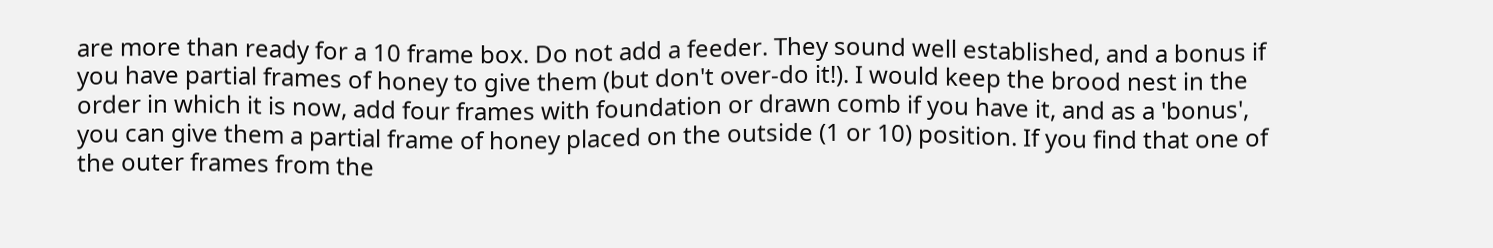are more than ready for a 10 frame box. Do not add a feeder. They sound well established, and a bonus if you have partial frames of honey to give them (but don't over-do it!). I would keep the brood nest in the order in which it is now, add four frames with foundation or drawn comb if you have it, and as a 'bonus', you can give them a partial frame of honey placed on the outside (1 or 10) position. If you find that one of the outer frames from the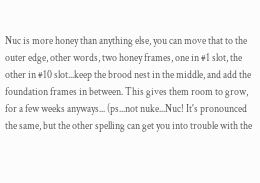Nuc is more honey than anything else, you can move that to the outer edge, other words, two honey frames, one in #1 slot, the other in #10 slot...keep the brood nest in the middle, and add the foundation frames in between. This gives them room to grow, for a few weeks anyways... (ps...not nuke...Nuc! It's pronounced the same, but the other spelling can get you into trouble with the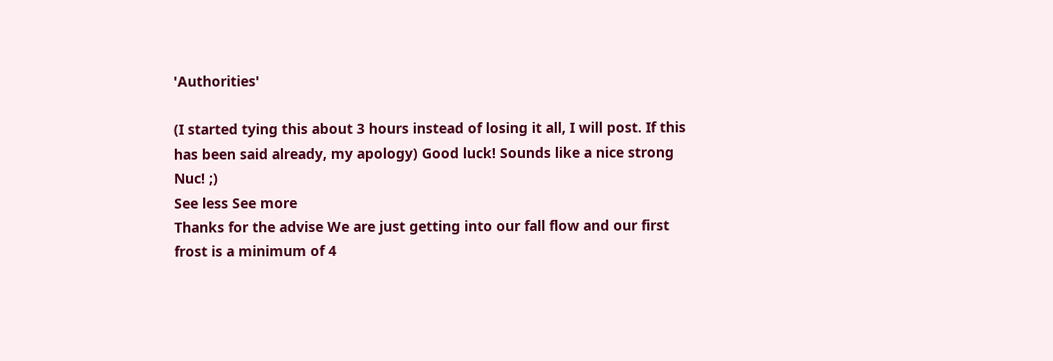'Authorities'

(I started tying this about 3 hours instead of losing it all, I will post. If this has been said already, my apology) Good luck! Sounds like a nice strong Nuc! ;)
See less See more
Thanks for the advise We are just getting into our fall flow and our first frost is a minimum of 4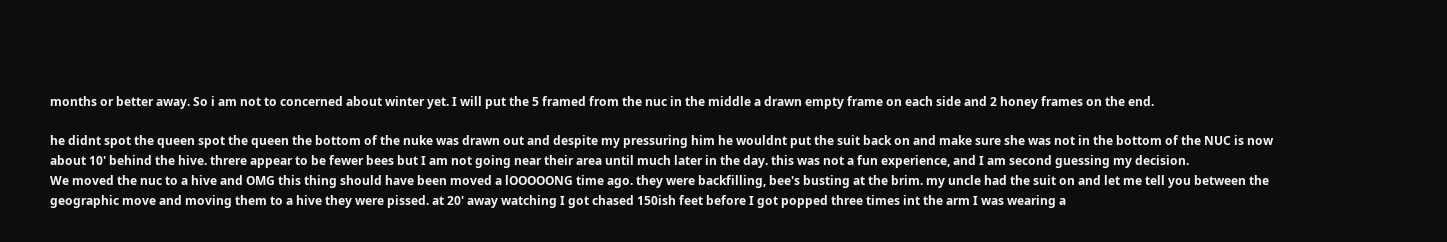months or better away. So i am not to concerned about winter yet. I will put the 5 framed from the nuc in the middle a drawn empty frame on each side and 2 honey frames on the end.

he didnt spot the queen spot the queen the bottom of the nuke was drawn out and despite my pressuring him he wouldnt put the suit back on and make sure she was not in the bottom of the NUC is now about 10' behind the hive. threre appear to be fewer bees but I am not going near their area until much later in the day. this was not a fun experience, and I am second guessing my decision.
We moved the nuc to a hive and OMG this thing should have been moved a lOOOOONG time ago. they were backfilling, bee's busting at the brim. my uncle had the suit on and let me tell you between the geographic move and moving them to a hive they were pissed. at 20' away watching I got chased 150ish feet before I got popped three times int the arm I was wearing a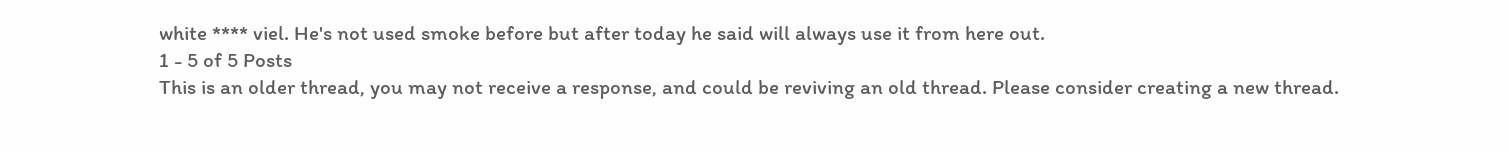white **** viel. He's not used smoke before but after today he said will always use it from here out.
1 - 5 of 5 Posts
This is an older thread, you may not receive a response, and could be reviving an old thread. Please consider creating a new thread.